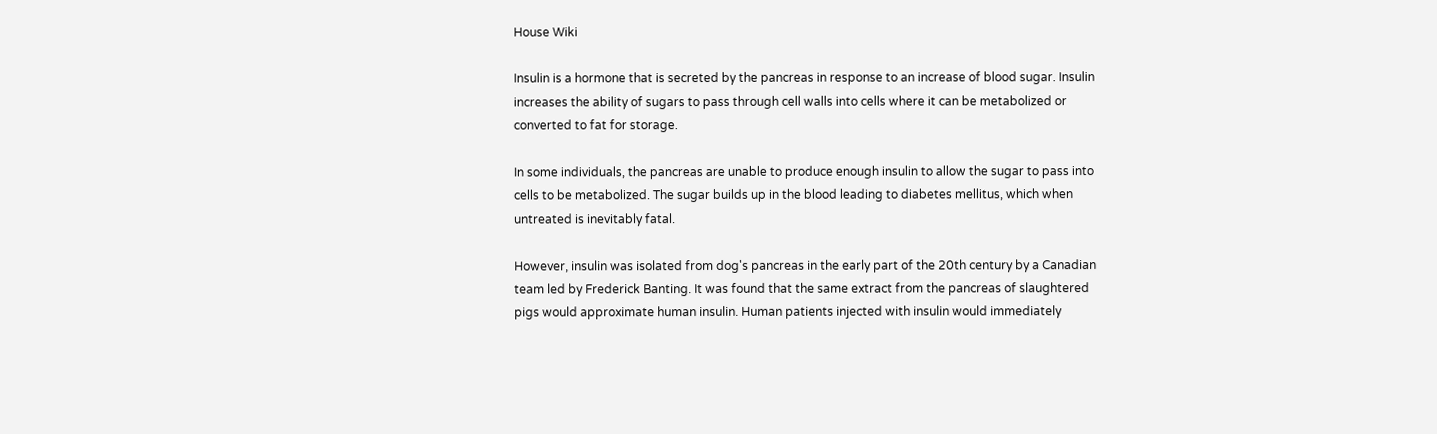House Wiki

Insulin is a hormone that is secreted by the pancreas in response to an increase of blood sugar. Insulin increases the ability of sugars to pass through cell walls into cells where it can be metabolized or converted to fat for storage.

In some individuals, the pancreas are unable to produce enough insulin to allow the sugar to pass into cells to be metabolized. The sugar builds up in the blood leading to diabetes mellitus, which when untreated is inevitably fatal.

However, insulin was isolated from dog's pancreas in the early part of the 20th century by a Canadian team led by Frederick Banting. It was found that the same extract from the pancreas of slaughtered pigs would approximate human insulin. Human patients injected with insulin would immediately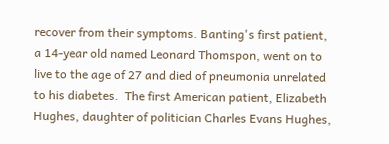recover from their symptoms. Banting's first patient, a 14-year old named Leonard Thomspon, went on to live to the age of 27 and died of pneumonia unrelated to his diabetes.  The first American patient, Elizabeth Hughes, daughter of politician Charles Evans Hughes,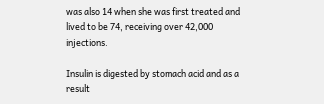was also 14 when she was first treated and lived to be 74, receiving over 42,000 injections.

Insulin is digested by stomach acid and as a result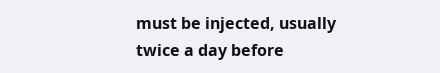must be injected, usually twice a day before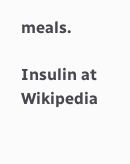meals.

Insulin at Wikipedia